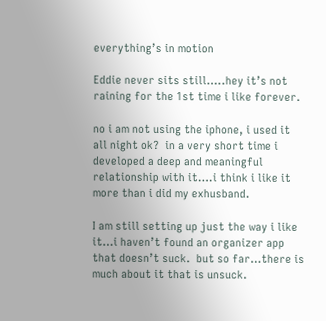everything’s in motion

Eddie never sits still…..hey it’s not raining for the 1st time i like forever.

no i am not using the iphone, i used it all night ok?  in a very short time i developed a deep and meaningful relationship with it….i think i like it more than i did my exhusband.

I am still setting up just the way i like it…i haven’t found an organizer app that doesn’t suck.  but so far…there is much about it that is unsuck.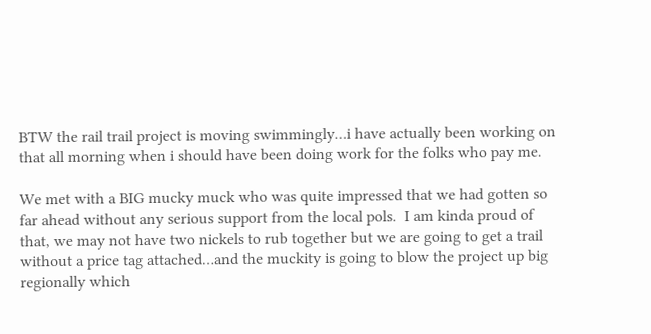BTW the rail trail project is moving swimmingly…i have actually been working on that all morning when i should have been doing work for the folks who pay me.

We met with a BIG mucky muck who was quite impressed that we had gotten so far ahead without any serious support from the local pols.  I am kinda proud of that, we may not have two nickels to rub together but we are going to get a trail without a price tag attached…and the muckity is going to blow the project up big regionally which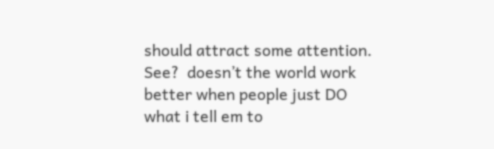should attract some attention. See?  doesn’t the world work better when people just DO what i tell em to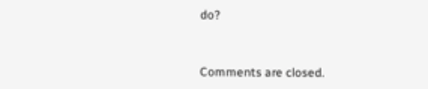do?


Comments are closed.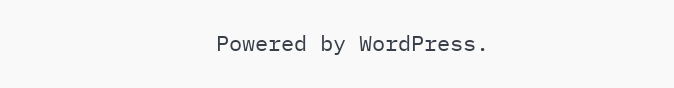Powered by WordPress.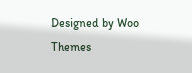Designed by Woo Themes